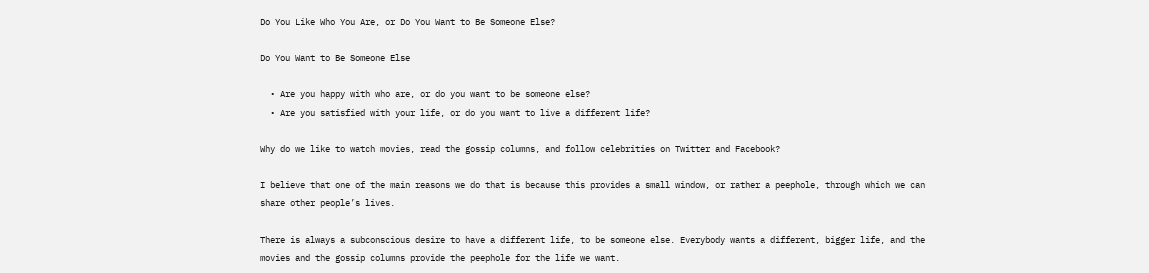Do You Like Who You Are, or Do You Want to Be Someone Else?

Do You Want to Be Someone Else

  • Are you happy with who are, or do you want to be someone else?
  • Are you satisfied with your life, or do you want to live a different life?

Why do we like to watch movies, read the gossip columns, and follow celebrities on Twitter and Facebook?

I believe that one of the main reasons we do that is because this provides a small window, or rather a peephole, through which we can share other people’s lives.

There is always a subconscious desire to have a different life, to be someone else. Everybody wants a different, bigger life, and the movies and the gossip columns provide the peephole for the life we want.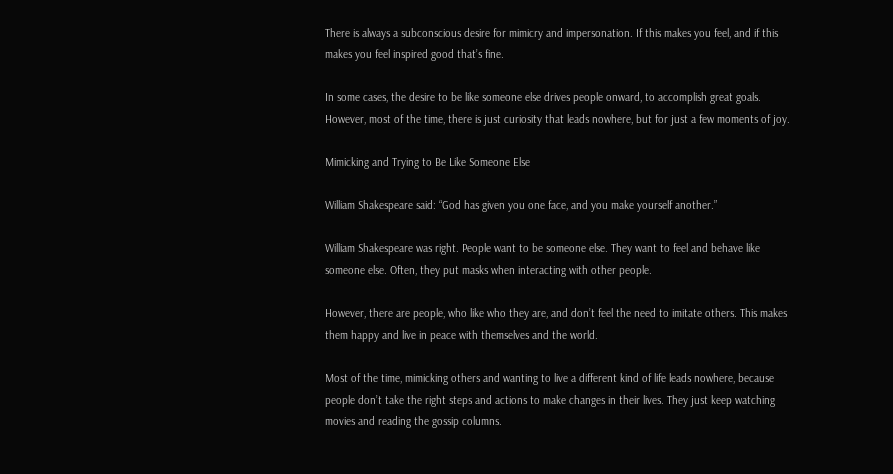There is always a subconscious desire for mimicry and impersonation. If this makes you feel, and if this makes you feel inspired good that’s fine.

In some cases, the desire to be like someone else drives people onward, to accomplish great goals. However, most of the time, there is just curiosity that leads nowhere, but for just a few moments of joy.

Mimicking and Trying to Be Like Someone Else

William Shakespeare said: “God has given you one face, and you make yourself another.”

William Shakespeare was right. People want to be someone else. They want to feel and behave like someone else. Often, they put masks when interacting with other people.

However, there are people, who like who they are, and don’t feel the need to imitate others. This makes them happy and live in peace with themselves and the world.

Most of the time, mimicking others and wanting to live a different kind of life leads nowhere, because people don’t take the right steps and actions to make changes in their lives. They just keep watching movies and reading the gossip columns.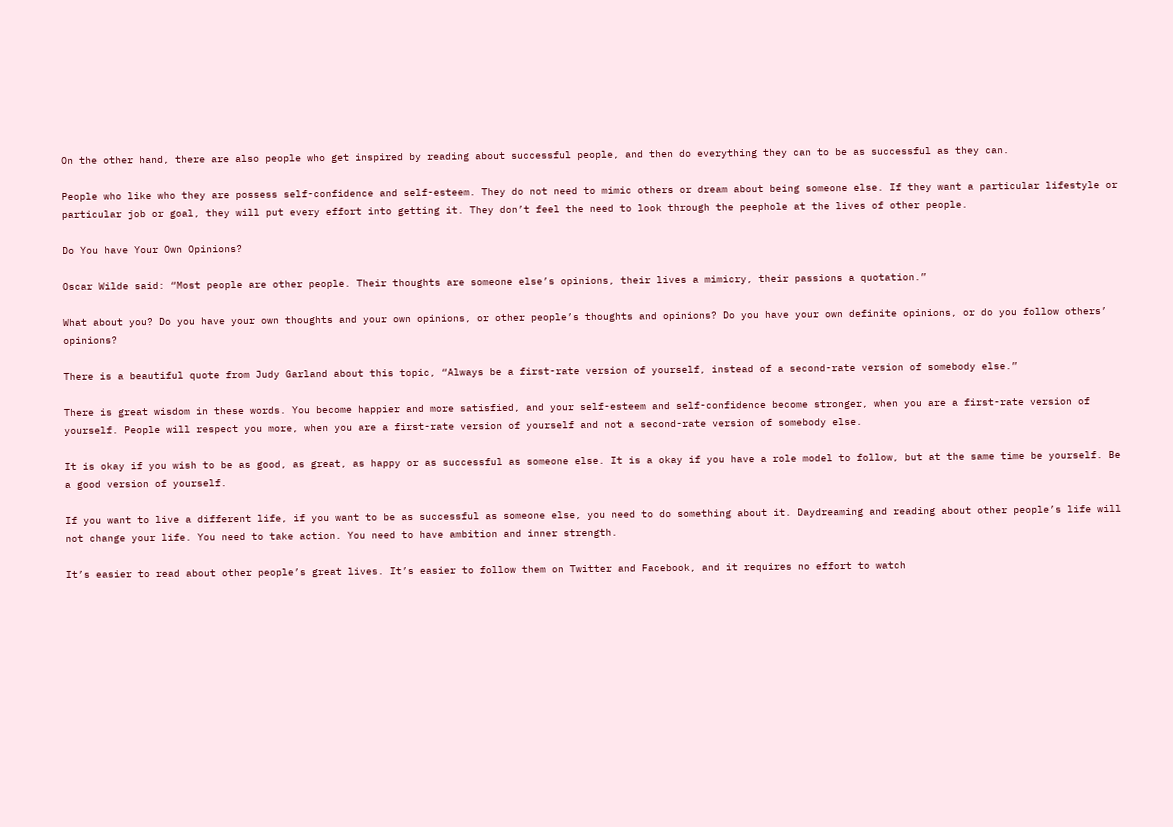On the other hand, there are also people who get inspired by reading about successful people, and then do everything they can to be as successful as they can.

People who like who they are possess self-confidence and self-esteem. They do not need to mimic others or dream about being someone else. If they want a particular lifestyle or particular job or goal, they will put every effort into getting it. They don’t feel the need to look through the peephole at the lives of other people.

Do You have Your Own Opinions?

Oscar Wilde said: “Most people are other people. Their thoughts are someone else’s opinions, their lives a mimicry, their passions a quotation.”

What about you? Do you have your own thoughts and your own opinions, or other people’s thoughts and opinions? Do you have your own definite opinions, or do you follow others’ opinions?

There is a beautiful quote from Judy Garland about this topic, “Always be a first-rate version of yourself, instead of a second-rate version of somebody else.”

There is great wisdom in these words. You become happier and more satisfied, and your self-esteem and self-confidence become stronger, when you are a first-rate version of yourself. People will respect you more, when you are a first-rate version of yourself and not a second-rate version of somebody else.

It is okay if you wish to be as good, as great, as happy or as successful as someone else. It is a okay if you have a role model to follow, but at the same time be yourself. Be a good version of yourself.

If you want to live a different life, if you want to be as successful as someone else, you need to do something about it. Daydreaming and reading about other people’s life will not change your life. You need to take action. You need to have ambition and inner strength.

It’s easier to read about other people’s great lives. It’s easier to follow them on Twitter and Facebook, and it requires no effort to watch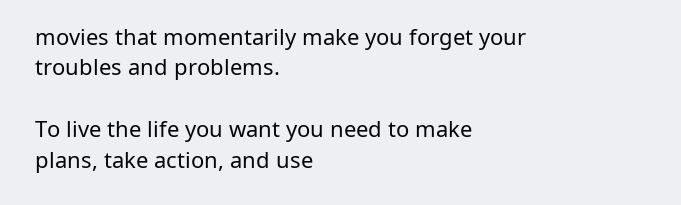movies that momentarily make you forget your troubles and problems.

To live the life you want you need to make plans, take action, and use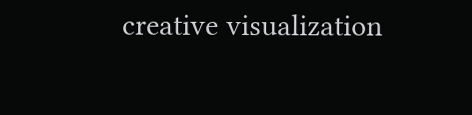creative visualization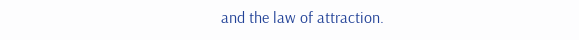and the law of attraction.